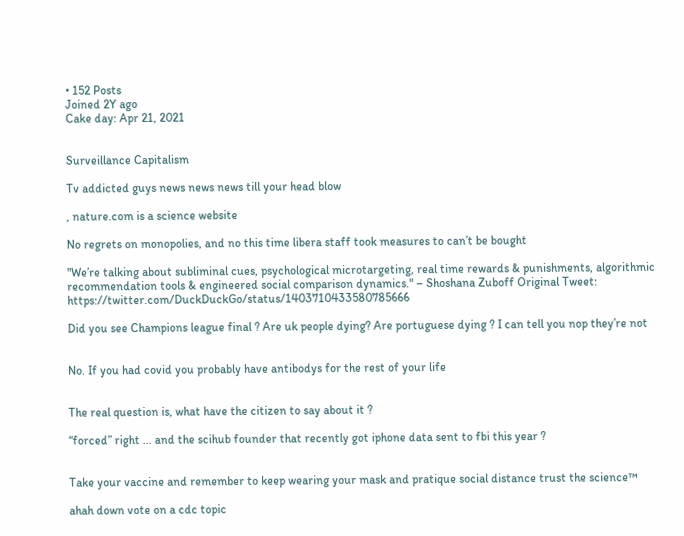• 152 Posts
Joined 2Y ago
Cake day: Apr 21, 2021


Surveillance Capitalism

Tv addicted guys news news news till your head blow

, nature.com is a science website

No regrets on monopolies, and no this time libera staff took measures to can’t be bought

"We’re talking about subliminal cues, psychological microtargeting, real time rewards & punishments, algorithmic recommendation tools & engineered social comparison dynamics." – Shoshana Zuboff Original Tweet: https://twitter.com/DuckDuckGo/status/1403710433580785666

Did you see Champions league final ? Are uk people dying? Are portuguese dying ? I can tell you nop they’re not


No. If you had covid you probably have antibodys for the rest of your life


The real question is, what have the citizen to say about it ?

“forced” right … and the scihub founder that recently got iphone data sent to fbi this year ?


Take your vaccine and remember to keep wearing your mask and pratique social distance trust the science™

ahah down vote on a cdc topic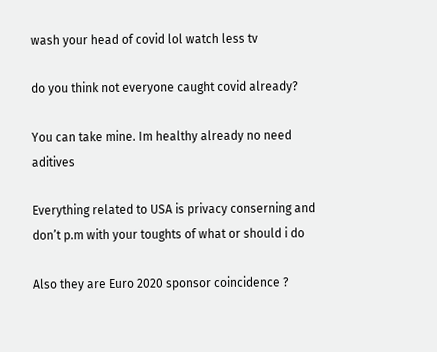wash your head of covid lol watch less tv

do you think not everyone caught covid already?

You can take mine. Im healthy already no need aditives

Everything related to USA is privacy conserning and don’t p.m with your toughts of what or should i do

Also they are Euro 2020 sponsor coincidence ?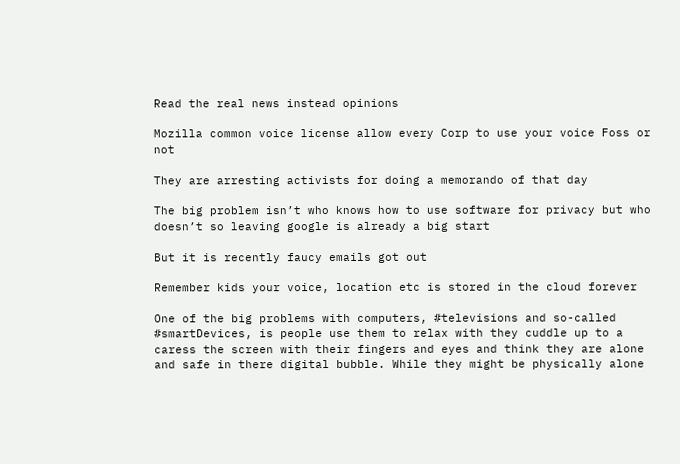Read the real news instead opinions

Mozilla common voice license allow every Corp to use your voice Foss or not

They are arresting activists for doing a memorando of that day

The big problem isn’t who knows how to use software for privacy but who doesn’t so leaving google is already a big start

But it is recently faucy emails got out

Remember kids your voice, location etc is stored in the cloud forever

One of the big problems with computers, #televisions and so-called #smartDevices, is people use them to relax with they cuddle up to a caress the screen with their fingers and eyes and think they are alone and safe in there digital bubble. While they might be physically alone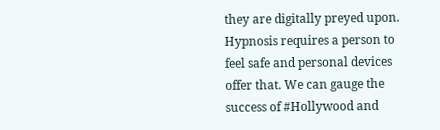they are digitally preyed upon. Hypnosis requires a person to feel safe and personal devices offer that. We can gauge the success of #Hollywood and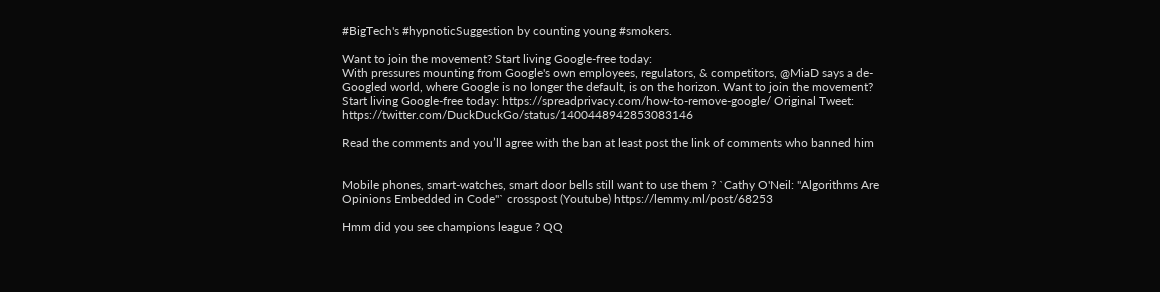#BigTech's #hypnoticSuggestion by counting young #smokers.

Want to join the movement? Start living Google-free today:
With pressures mounting from Google's own employees, regulators, & competitors, @MiaD says a de-Googled world, where Google is no longer the default, is on the horizon. Want to join the movement? Start living Google-free today: https://spreadprivacy.com/how-to-remove-google/ Original Tweet: https://twitter.com/DuckDuckGo/status/1400448942853083146

Read the comments and you’ll agree with the ban at least post the link of comments who banned him


Mobile phones, smart-watches, smart door bells still want to use them ? `Cathy O'Neil: "Algorithms Are Opinions Embedded in Code"` crosspost (Youtube) https://lemmy.ml/post/68253

Hmm did you see champions league ? QQ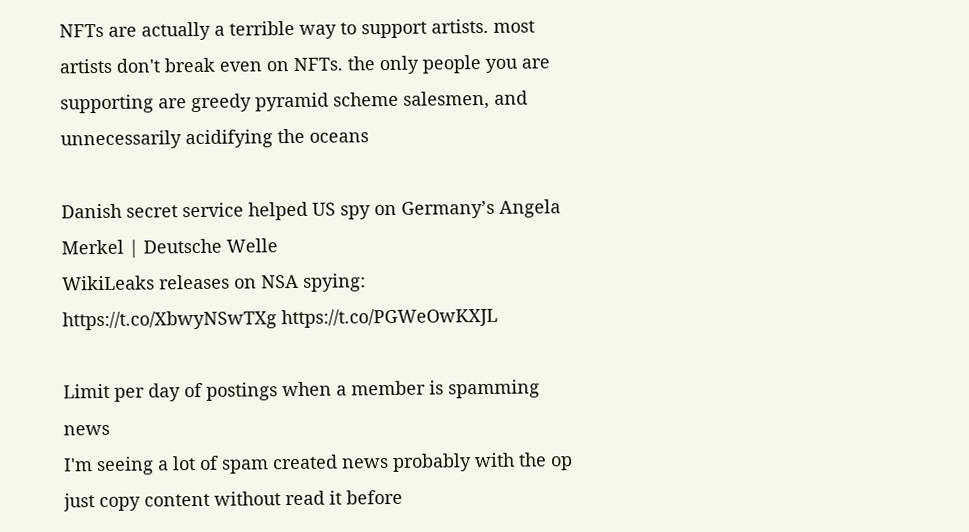NFTs are actually a terrible way to support artists. most artists don't break even on NFTs. the only people you are supporting are greedy pyramid scheme salesmen, and unnecessarily acidifying the oceans

Danish secret service helped US spy on Germany’s Angela Merkel | Deutsche Welle
WikiLeaks releases on NSA spying: https://t.co/XbwyNSwTXg https://t.co/PGWeOwKXJL

Limit per day of postings when a member is spamming news
I'm seeing a lot of spam created news probably with the op just copy content without read it before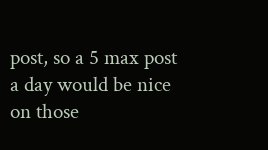post, so a 5 max post a day would be nice on those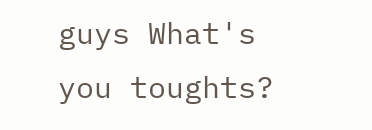guys What's you toughts?